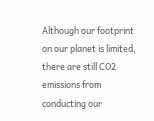Although our footprint on our planet is limited, there are still CO2 emissions from conducting our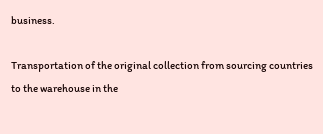business.

Transportation of the original collection from sourcing countries to the warehouse in the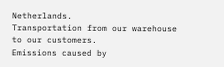Netherlands.
Transportation from our warehouse to our customers.
Emissions caused by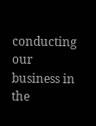conducting our business in the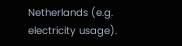Netherlands (e.g. electricity usage).